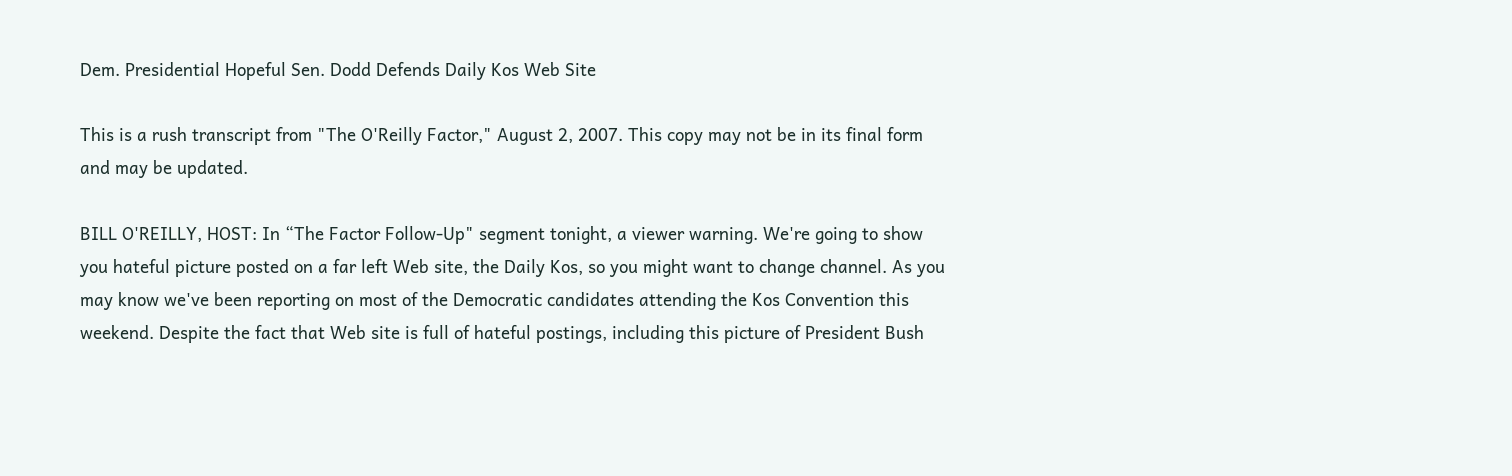Dem. Presidential Hopeful Sen. Dodd Defends Daily Kos Web Site

This is a rush transcript from "The O'Reilly Factor," August 2, 2007. This copy may not be in its final form and may be updated.

BILL O'REILLY, HOST: In “The Factor Follow-Up" segment tonight, a viewer warning. We're going to show you hateful picture posted on a far left Web site, the Daily Kos, so you might want to change channel. As you may know we've been reporting on most of the Democratic candidates attending the Kos Convention this weekend. Despite the fact that Web site is full of hateful postings, including this picture of President Bush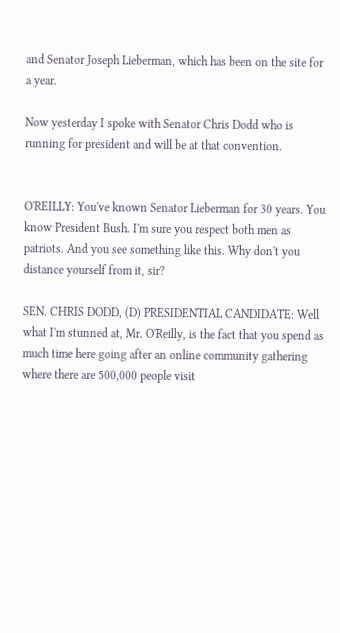and Senator Joseph Lieberman, which has been on the site for a year.

Now yesterday I spoke with Senator Chris Dodd who is running for president and will be at that convention.


O'REILLY: You've known Senator Lieberman for 30 years. You know President Bush. I'm sure you respect both men as patriots. And you see something like this. Why don't you distance yourself from it, sir?

SEN. CHRIS DODD, (D) PRESIDENTIAL CANDIDATE: Well what I'm stunned at, Mr. O'Reilly, is the fact that you spend as much time here going after an online community gathering where there are 500,000 people visit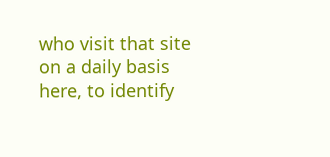who visit that site on a daily basis here, to identify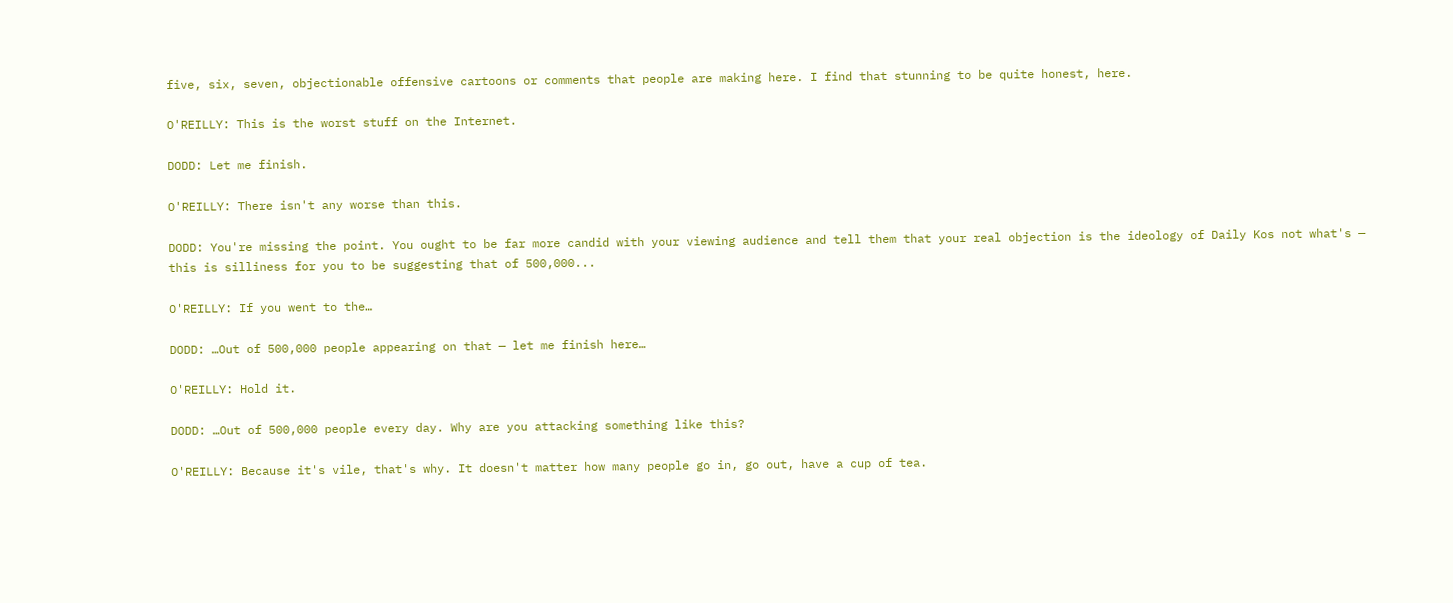five, six, seven, objectionable offensive cartoons or comments that people are making here. I find that stunning to be quite honest, here.

O'REILLY: This is the worst stuff on the Internet.

DODD: Let me finish.

O'REILLY: There isn't any worse than this.

DODD: You're missing the point. You ought to be far more candid with your viewing audience and tell them that your real objection is the ideology of Daily Kos not what's — this is silliness for you to be suggesting that of 500,000...

O'REILLY: If you went to the…

DODD: …Out of 500,000 people appearing on that — let me finish here…

O'REILLY: Hold it.

DODD: …Out of 500,000 people every day. Why are you attacking something like this?

O'REILLY: Because it's vile, that's why. It doesn't matter how many people go in, go out, have a cup of tea.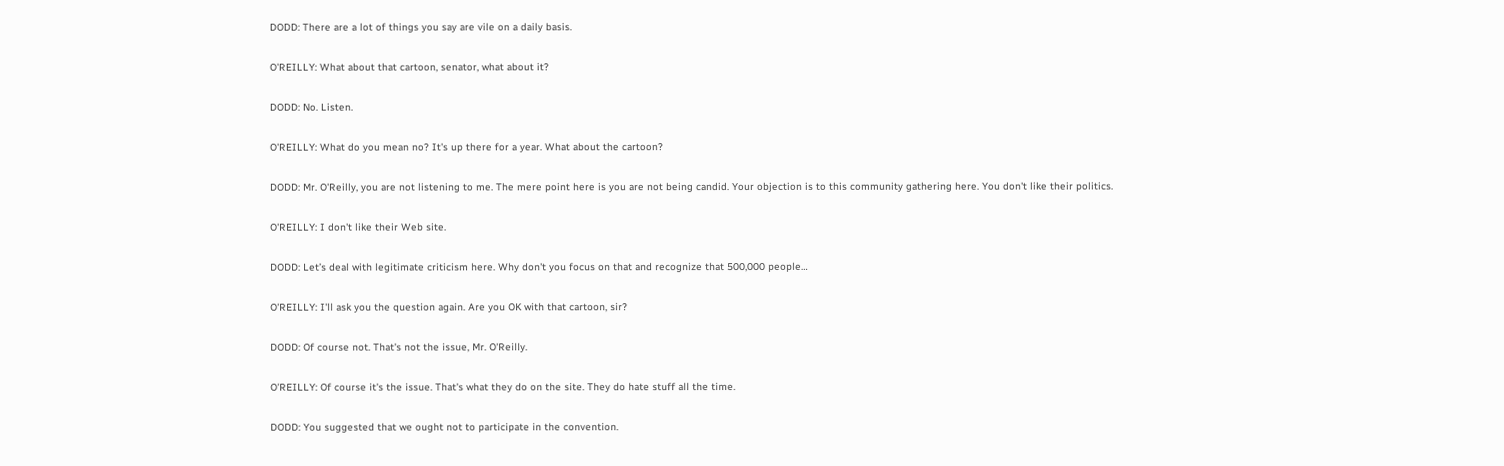DODD: There are a lot of things you say are vile on a daily basis.

O'REILLY: What about that cartoon, senator, what about it?

DODD: No. Listen.

O'REILLY: What do you mean no? It's up there for a year. What about the cartoon?

DODD: Mr. O'Reilly, you are not listening to me. The mere point here is you are not being candid. Your objection is to this community gathering here. You don't like their politics.

O'REILLY: I don't like their Web site.

DODD: Let’s deal with legitimate criticism here. Why don't you focus on that and recognize that 500,000 people…

O'REILLY: I'll ask you the question again. Are you OK with that cartoon, sir?

DODD: Of course not. That's not the issue, Mr. O'Reilly.

O'REILLY: Of course it's the issue. That's what they do on the site. They do hate stuff all the time.

DODD: You suggested that we ought not to participate in the convention.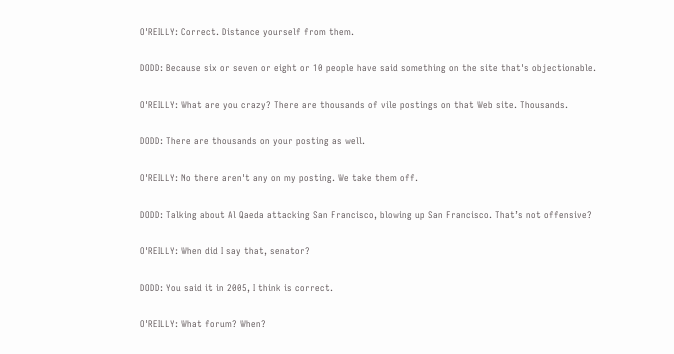O'REILLY: Correct. Distance yourself from them.

DODD: Because six or seven or eight or 10 people have said something on the site that's objectionable.

O'REILLY: What are you crazy? There are thousands of vile postings on that Web site. Thousands.

DODD: There are thousands on your posting as well.

O'REILLY: No there aren't any on my posting. We take them off.

DODD: Talking about Al Qaeda attacking San Francisco, blowing up San Francisco. That’s not offensive?

O'REILLY: When did I say that, senator?

DODD: You said it in 2005, I think is correct.

O'REILLY: What forum? When?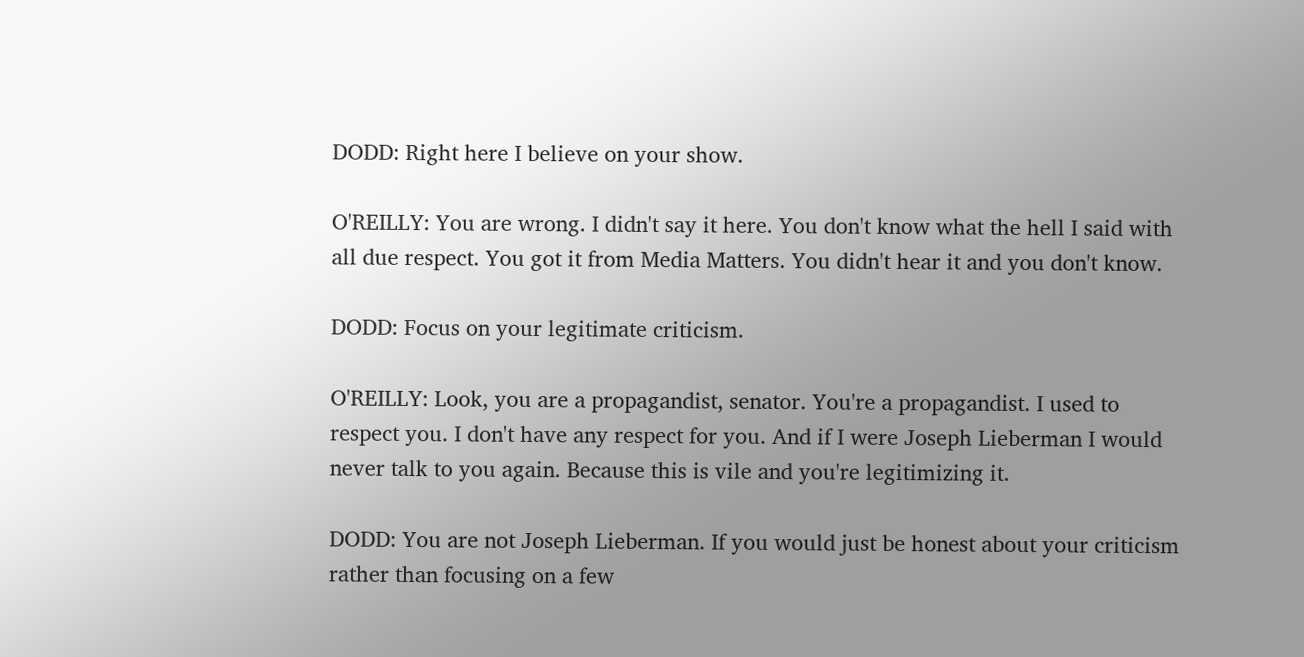DODD: Right here I believe on your show.

O'REILLY: You are wrong. I didn't say it here. You don't know what the hell I said with all due respect. You got it from Media Matters. You didn't hear it and you don't know.

DODD: Focus on your legitimate criticism.

O'REILLY: Look, you are a propagandist, senator. You're a propagandist. I used to respect you. I don't have any respect for you. And if I were Joseph Lieberman I would never talk to you again. Because this is vile and you're legitimizing it.

DODD: You are not Joseph Lieberman. If you would just be honest about your criticism rather than focusing on a few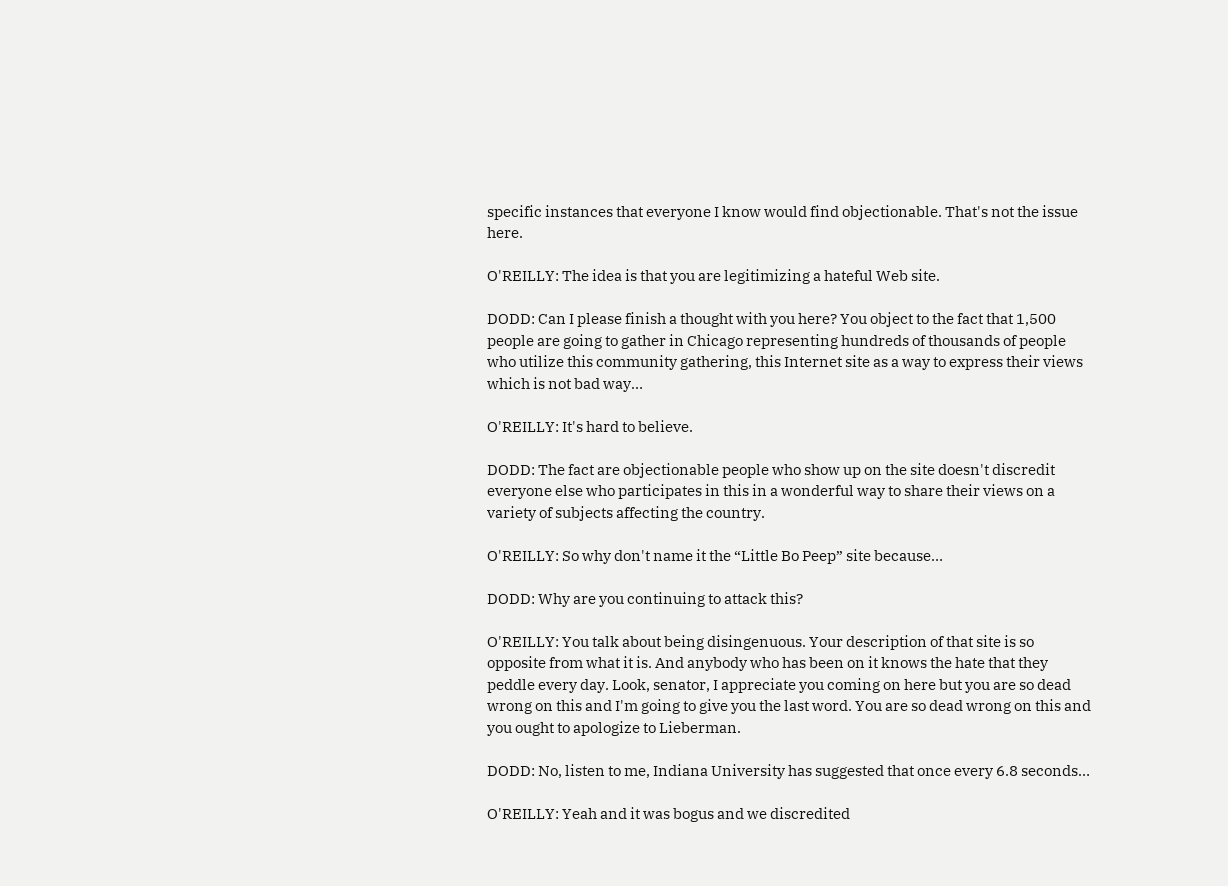specific instances that everyone I know would find objectionable. That's not the issue here.

O'REILLY: The idea is that you are legitimizing a hateful Web site.

DODD: Can I please finish a thought with you here? You object to the fact that 1,500 people are going to gather in Chicago representing hundreds of thousands of people who utilize this community gathering, this Internet site as a way to express their views which is not bad way…

O'REILLY: It's hard to believe.

DODD: The fact are objectionable people who show up on the site doesn't discredit everyone else who participates in this in a wonderful way to share their views on a variety of subjects affecting the country.

O'REILLY: So why don't name it the “Little Bo Peep” site because…

DODD: Why are you continuing to attack this?

O'REILLY: You talk about being disingenuous. Your description of that site is so opposite from what it is. And anybody who has been on it knows the hate that they peddle every day. Look, senator, I appreciate you coming on here but you are so dead wrong on this and I'm going to give you the last word. You are so dead wrong on this and you ought to apologize to Lieberman.

DODD: No, listen to me, Indiana University has suggested that once every 6.8 seconds…

O'REILLY: Yeah and it was bogus and we discredited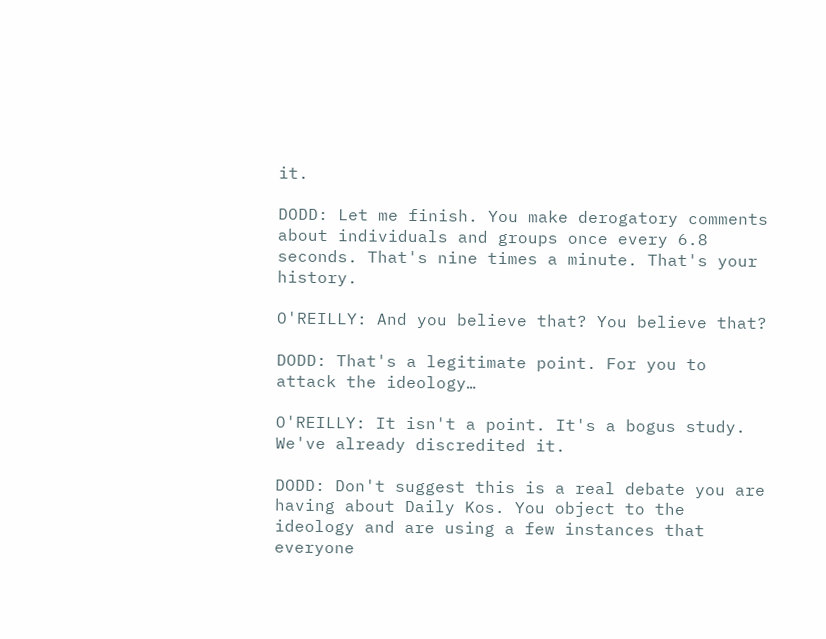it.

DODD: Let me finish. You make derogatory comments about individuals and groups once every 6.8 seconds. That's nine times a minute. That's your history.

O'REILLY: And you believe that? You believe that?

DODD: That's a legitimate point. For you to attack the ideology…

O'REILLY: It isn't a point. It's a bogus study. We've already discredited it.

DODD: Don't suggest this is a real debate you are having about Daily Kos. You object to the ideology and are using a few instances that everyone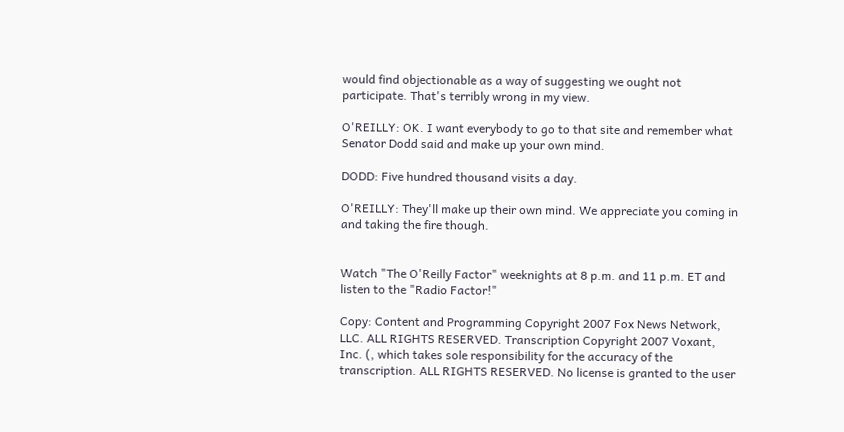would find objectionable as a way of suggesting we ought not participate. That's terribly wrong in my view.

O'REILLY: OK. I want everybody to go to that site and remember what Senator Dodd said and make up your own mind.

DODD: Five hundred thousand visits a day.

O'REILLY: They'll make up their own mind. We appreciate you coming in and taking the fire though.


Watch "The O'Reilly Factor" weeknights at 8 p.m. and 11 p.m. ET and listen to the "Radio Factor!"

Copy: Content and Programming Copyright 2007 Fox News Network, LLC. ALL RIGHTS RESERVED. Transcription Copyright 2007 Voxant, Inc. (, which takes sole responsibility for the accuracy of the transcription. ALL RIGHTS RESERVED. No license is granted to the user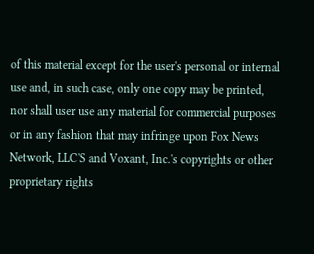of this material except for the user's personal or internal use and, in such case, only one copy may be printed, nor shall user use any material for commercial purposes or in any fashion that may infringe upon Fox News Network, LLC'S and Voxant, Inc.'s copyrights or other proprietary rights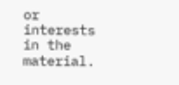or interests in the material.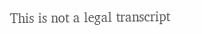This is not a legal transcript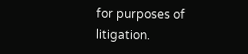for purposes of litigation.